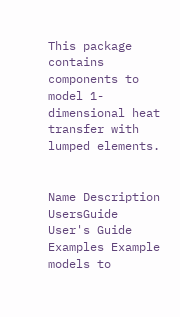This package contains components to model 1-dimensional heat transfer with lumped elements.


Name Description
UsersGuide User's Guide
Examples Example models to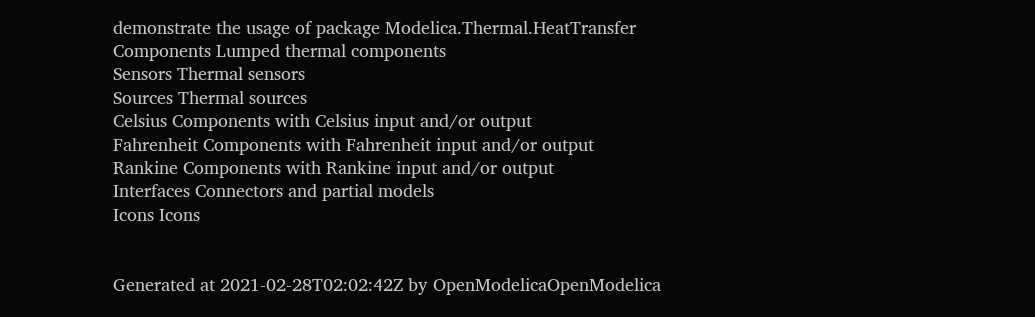demonstrate the usage of package Modelica.Thermal.HeatTransfer
Components Lumped thermal components
Sensors Thermal sensors
Sources Thermal sources
Celsius Components with Celsius input and/or output
Fahrenheit Components with Fahrenheit input and/or output
Rankine Components with Rankine input and/or output
Interfaces Connectors and partial models
Icons Icons


Generated at 2021-02-28T02:02:42Z by OpenModelicaOpenModelica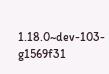1.18.0~dev-103-g1569f31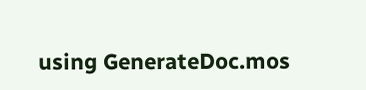using GenerateDoc.mos